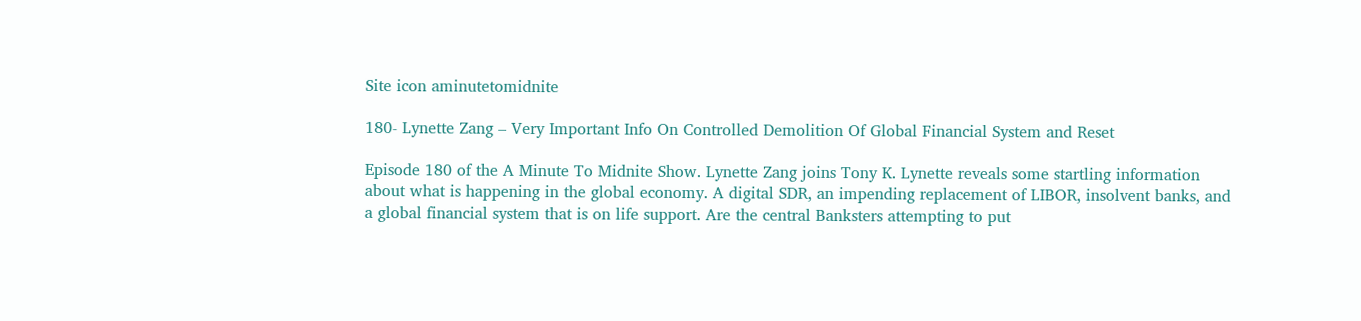Site icon aminutetomidnite

180- Lynette Zang – Very Important Info On Controlled Demolition Of Global Financial System and Reset

Episode 180 of the A Minute To Midnite Show. Lynette Zang joins Tony K. Lynette reveals some startling information about what is happening in the global economy. A digital SDR, an impending replacement of LIBOR, insolvent banks, and a global financial system that is on life support. Are the central Banksters attempting to put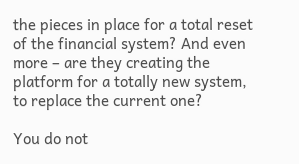the pieces in place for a total reset of the financial system? And even more – are they creating the platform for a totally new system, to replace the current one?

You do not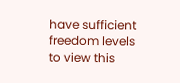have sufficient freedom levels to view this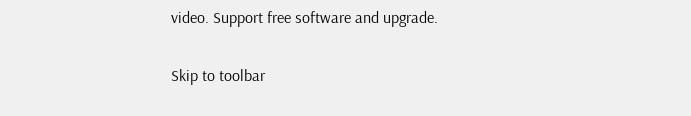video. Support free software and upgrade.


Skip to toolbar